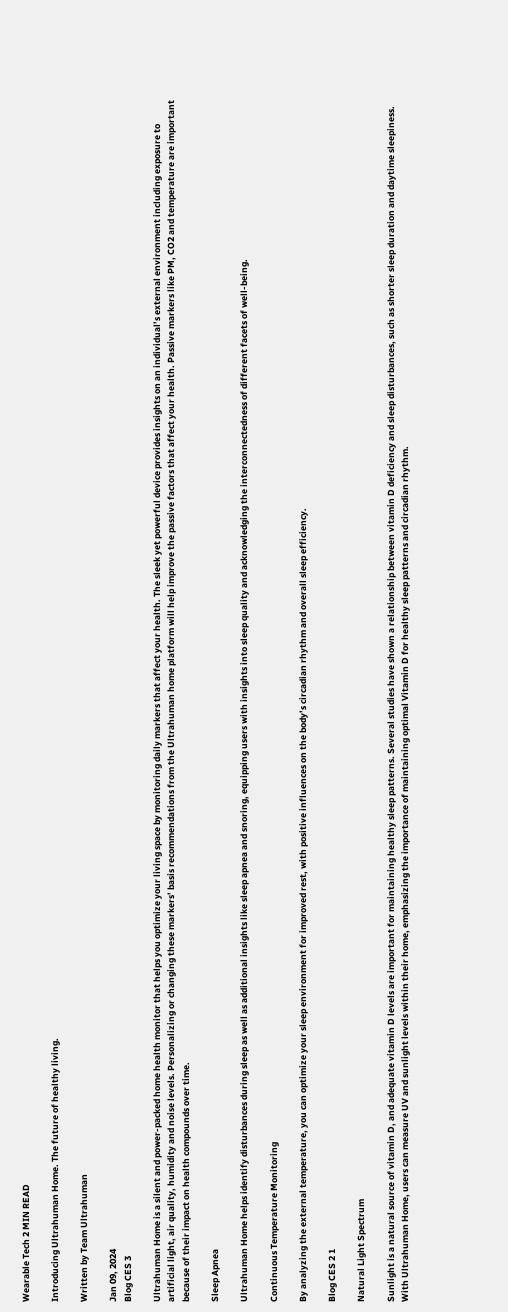Wearable Tech 2 MIN READ

Introducing Ultrahuman Home. The future of healthy living.

Written by Team Ultrahuman

Jan 09, 2024
Blog CES 3

Ultrahuman Home is a silent and power-packed home health monitor that helps you optimize your living space by monitoring daily markers that affect your health. The sleek yet powerful device provides insights on an individual’s external environment including exposure to artificial light, air quality, humidity and noise levels. Personalizing or changing these markers’ basis recommendations from the Ultrahuman home platform will help improve the passive factors that affect your health. Passive markers like PM, CO2 and temperature are important because of their impact on health compounds over time.

Sleep Apnea

Ultrahuman Home helps identify disturbances during sleep as well as additional insights like sleep apnea and snoring, equipping users with insights into sleep quality and acknowledging the interconnectedness of different facets of well-being.

Continuous Temperature Monitoring

By analyzing the external temperature, you can optimize your sleep environment for improved rest, with positive influences on the body’s circadian rhythm and overall sleep efficiency.

Blog CES 2 1

Natural Light Spectrum

Sunlight is a natural source of vitamin D, and adequate vitamin D levels are important for maintaining healthy sleep patterns. Several studies have shown a relationship between vitamin D deficiency and sleep disturbances, such as shorter sleep duration and daytime sleepiness. With Ultrahuman Home, users can measure UV and sunlight levels within their home, emphasizing the importance of maintaining optimal Vitamin D for healthy sleep patterns and circadian rhythm.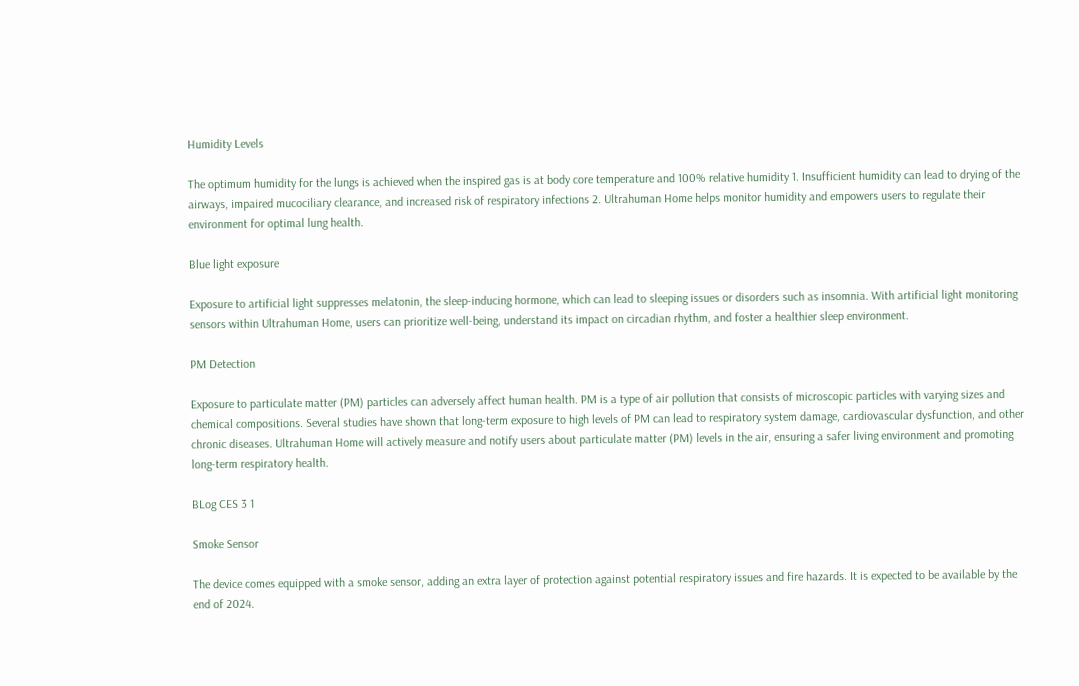Humidity Levels

The optimum humidity for the lungs is achieved when the inspired gas is at body core temperature and 100% relative humidity 1. Insufficient humidity can lead to drying of the airways, impaired mucociliary clearance, and increased risk of respiratory infections 2. Ultrahuman Home helps monitor humidity and empowers users to regulate their environment for optimal lung health.

Blue light exposure

Exposure to artificial light suppresses melatonin, the sleep-inducing hormone, which can lead to sleeping issues or disorders such as insomnia. With artificial light monitoring sensors within Ultrahuman Home, users can prioritize well-being, understand its impact on circadian rhythm, and foster a healthier sleep environment.

PM Detection

Exposure to particulate matter (PM) particles can adversely affect human health. PM is a type of air pollution that consists of microscopic particles with varying sizes and chemical compositions. Several studies have shown that long-term exposure to high levels of PM can lead to respiratory system damage, cardiovascular dysfunction, and other chronic diseases. Ultrahuman Home will actively measure and notify users about particulate matter (PM) levels in the air, ensuring a safer living environment and promoting long-term respiratory health.

BLog CES 3 1

Smoke Sensor

The device comes equipped with a smoke sensor, adding an extra layer of protection against potential respiratory issues and fire hazards. It is expected to be available by the end of 2024.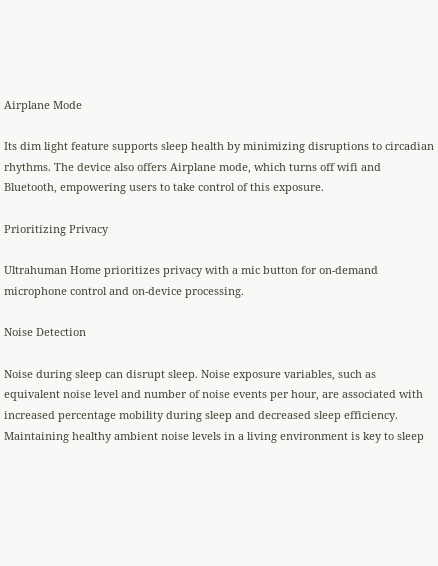Airplane Mode

Its dim light feature supports sleep health by minimizing disruptions to circadian rhythms. The device also offers Airplane mode, which turns off wifi and Bluetooth, empowering users to take control of this exposure.

Prioritizing Privacy

Ultrahuman Home prioritizes privacy with a mic button for on-demand microphone control and on-device processing.

Noise Detection

Noise during sleep can disrupt sleep. Noise exposure variables, such as equivalent noise level and number of noise events per hour, are associated with increased percentage mobility during sleep and decreased sleep efficiency. Maintaining healthy ambient noise levels in a living environment is key to sleep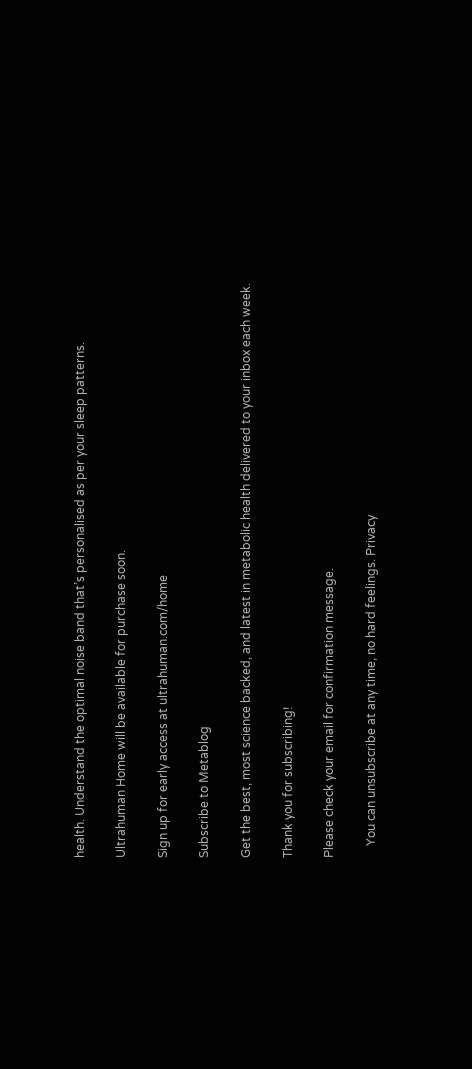health. Understand the optimal noise band that’s personalised as per your sleep patterns.

Ultrahuman Home will be available for purchase soon.

Sign up for early access at ultrahuman.com/home

Subscribe to Metablog

Get the best, most science backed, and latest in metabolic health delivered to your inbox each week.

Thank you for subscribing!

Please check your email for confirmation message.

    You can unsubscribe at any time, no hard feelings. Privacy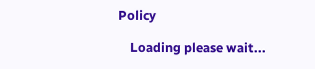Policy

    Loading please wait...